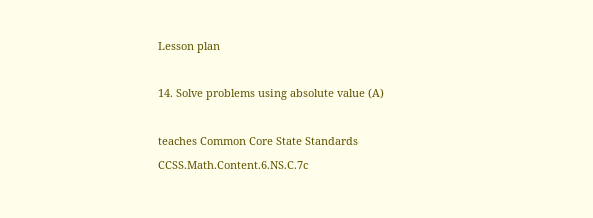Lesson plan

14. Solve problems using absolute value (A)

teaches Common Core State Standards CCSS.Math.Content.6.NS.C.7c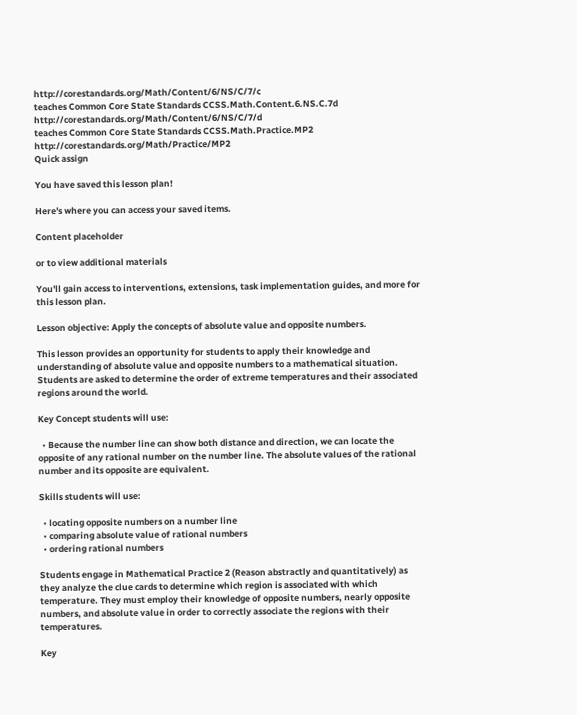http://corestandards.org/Math/Content/6/NS/C/7/c
teaches Common Core State Standards CCSS.Math.Content.6.NS.C.7d http://corestandards.org/Math/Content/6/NS/C/7/d
teaches Common Core State Standards CCSS.Math.Practice.MP2 http://corestandards.org/Math/Practice/MP2
Quick assign

You have saved this lesson plan!

Here's where you can access your saved items.

Content placeholder

or to view additional materials

You'll gain access to interventions, extensions, task implementation guides, and more for this lesson plan.

Lesson objective: Apply the concepts of absolute value and opposite numbers.

This lesson provides an opportunity for students to apply their knowledge and understanding of absolute value and opposite numbers to a mathematical situation. Students are asked to determine the order of extreme temperatures and their associated regions around the world.

Key Concept students will use:

  • Because the number line can show both distance and direction, we can locate the opposite of any rational number on the number line. The absolute values of the rational number and its opposite are equivalent.

Skills students will use:

  • locating opposite numbers on a number line
  • comparing absolute value of rational numbers
  • ordering rational numbers

Students engage in Mathematical Practice 2 (Reason abstractly and quantitatively) as they analyze the clue cards to determine which region is associated with which temperature. They must employ their knowledge of opposite numbers, nearly opposite numbers, and absolute value in order to correctly associate the regions with their temperatures.

Key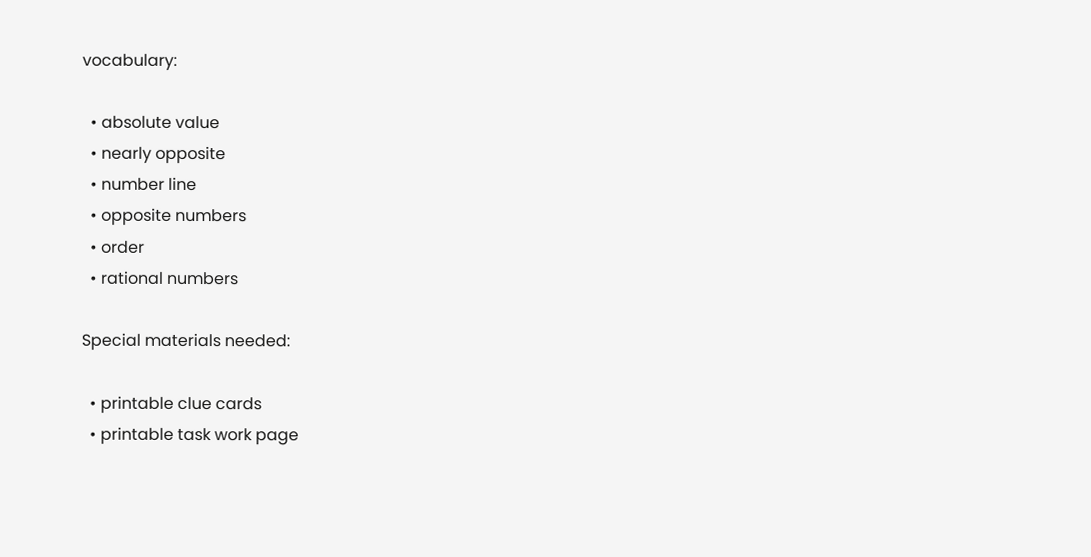vocabulary:

  • absolute value
  • nearly opposite
  • number line
  • opposite numbers
  • order
  • rational numbers

Special materials needed:

  • printable clue cards
  • printable task work page